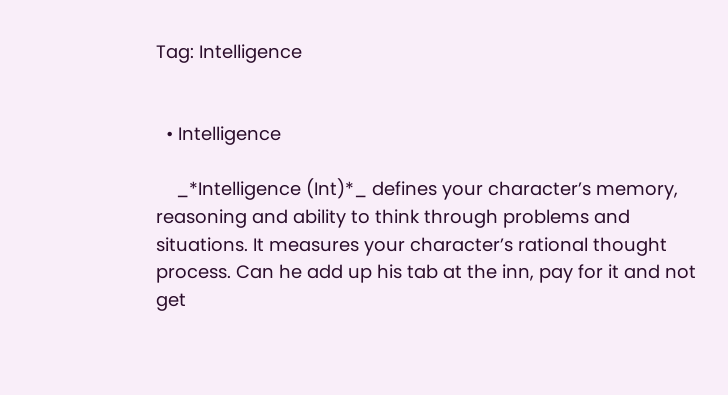Tag: Intelligence


  • Intelligence

    _*Intelligence (Int)*_ defines your character’s memory, reasoning and ability to think through problems and situations. It measures your character’s rational thought process. Can he add up his tab at the inn, pay for it and not get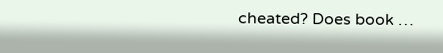cheated? Does book …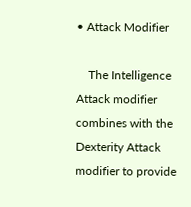• Attack Modifier

    The Intelligence Attack modifier combines with the Dexterity Attack modifier to provide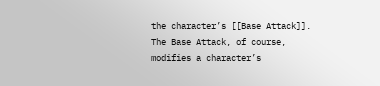the character’s [[Base Attack]]. The Base Attack, of course, modifies a character’s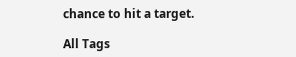chance to hit a target.

All Tags